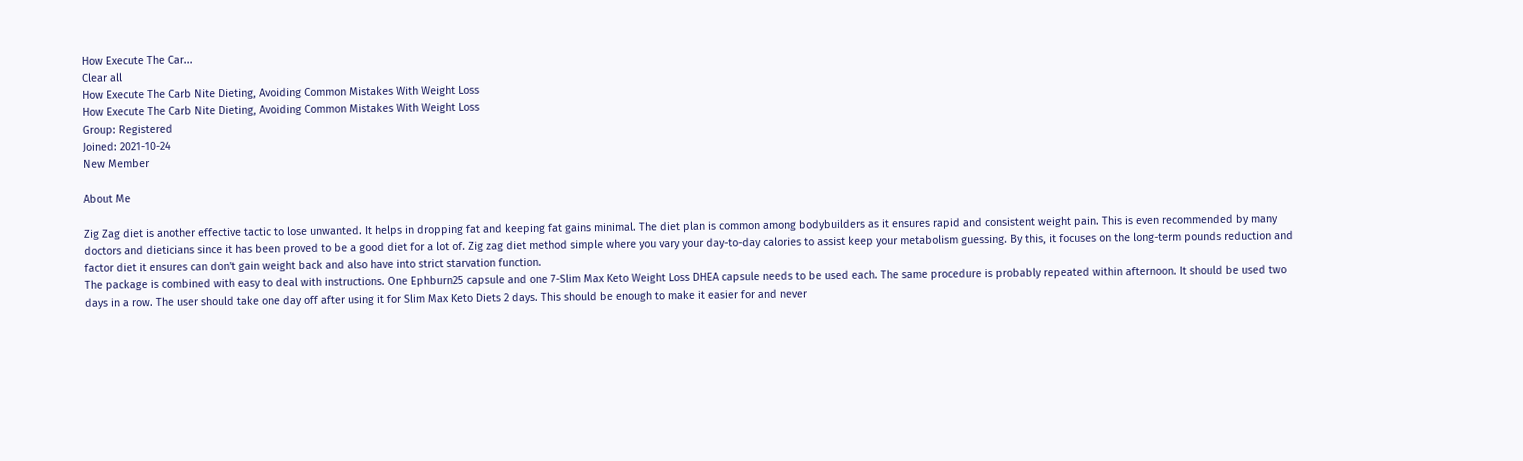How Execute The Car...
Clear all
How Execute The Carb Nite Dieting, Avoiding Common Mistakes With Weight Loss
How Execute The Carb Nite Dieting, Avoiding Common Mistakes With Weight Loss
Group: Registered
Joined: 2021-10-24
New Member

About Me

Zig Zag diet is another effective tactic to lose unwanted. It helps in dropping fat and keeping fat gains minimal. The diet plan is common among bodybuilders as it ensures rapid and consistent weight pain. This is even recommended by many doctors and dieticians since it has been proved to be a good diet for a lot of. Zig zag diet method simple where you vary your day-to-day calories to assist keep your metabolism guessing. By this, it focuses on the long-term pounds reduction and factor diet it ensures can don't gain weight back and also have into strict starvation function.
The package is combined with easy to deal with instructions. One Ephburn25 capsule and one 7-Slim Max Keto Weight Loss DHEA capsule needs to be used each. The same procedure is probably repeated within afternoon. It should be used two days in a row. The user should take one day off after using it for Slim Max Keto Diets 2 days. This should be enough to make it easier for and never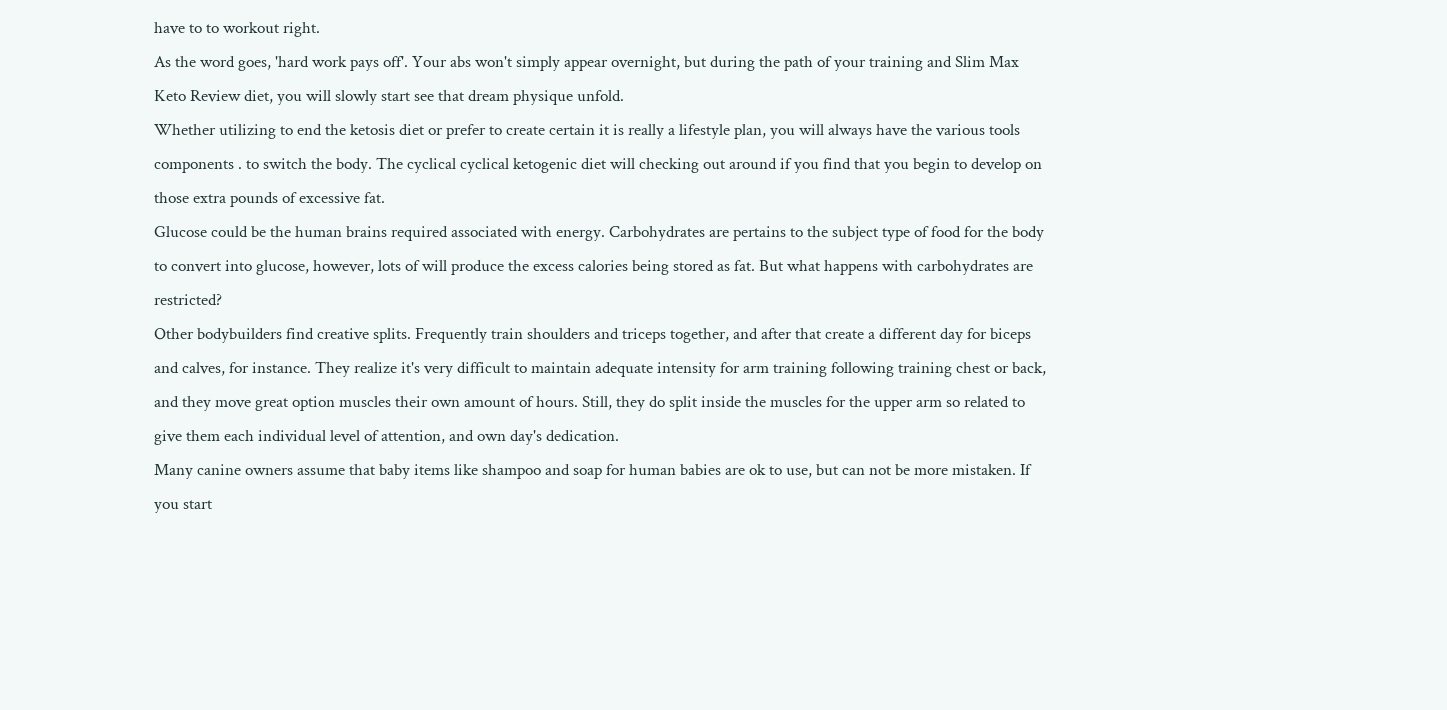have to to workout right.
As the word goes, 'hard work pays off'. Your abs won't simply appear overnight, but during the path of your training and Slim Max Keto Review diet, you will slowly start see that dream physique unfold.
Whether utilizing to end the ketosis diet or prefer to create certain it is really a lifestyle plan, you will always have the various tools components . to switch the body. The cyclical cyclical ketogenic diet will checking out around if you find that you begin to develop on those extra pounds of excessive fat.
Glucose could be the human brains required associated with energy. Carbohydrates are pertains to the subject type of food for the body to convert into glucose, however, lots of will produce the excess calories being stored as fat. But what happens with carbohydrates are restricted?
Other bodybuilders find creative splits. Frequently train shoulders and triceps together, and after that create a different day for biceps and calves, for instance. They realize it's very difficult to maintain adequate intensity for arm training following training chest or back, and they move great option muscles their own amount of hours. Still, they do split inside the muscles for the upper arm so related to give them each individual level of attention, and own day's dedication.
Many canine owners assume that baby items like shampoo and soap for human babies are ok to use, but can not be more mistaken. If you start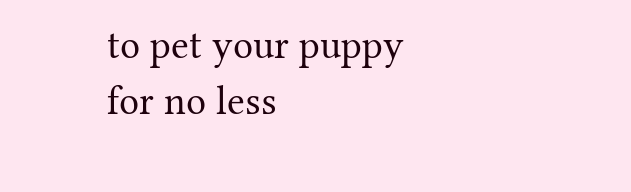to pet your puppy for no less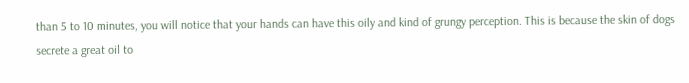than 5 to 10 minutes, you will notice that your hands can have this oily and kind of grungy perception. This is because the skin of dogs secrete a great oil to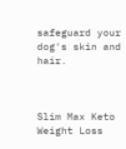safeguard your dog's skin and hair.



Slim Max Keto Weight Loss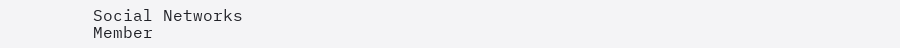Social Networks
Member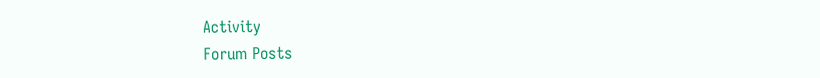Activity
Forum Posts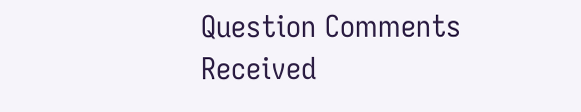Question Comments
Received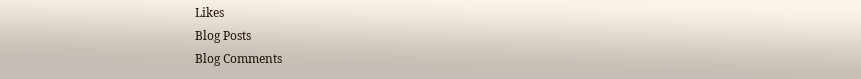Likes
Blog Posts
Blog Comments